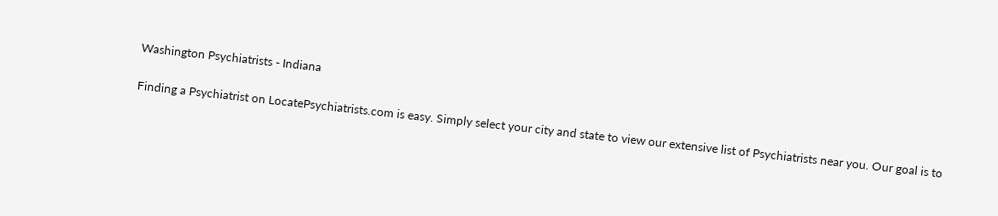Washington Psychiatrists - Indiana

Finding a Psychiatrist on LocatePsychiatrists.com is easy. Simply select your city and state to view our extensive list of Psychiatrists near you. Our goal is to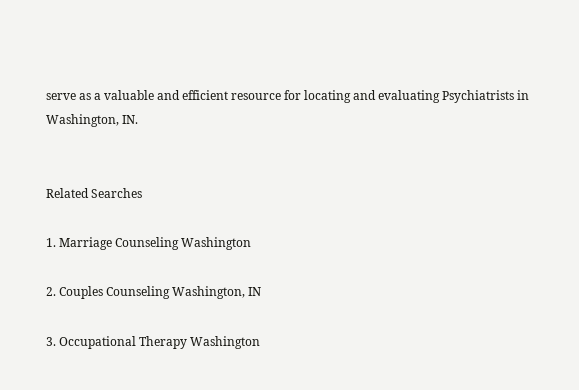serve as a valuable and efficient resource for locating and evaluating Psychiatrists in Washington, IN.


Related Searches

1. Marriage Counseling Washington

2. Couples Counseling Washington, IN

3. Occupational Therapy Washington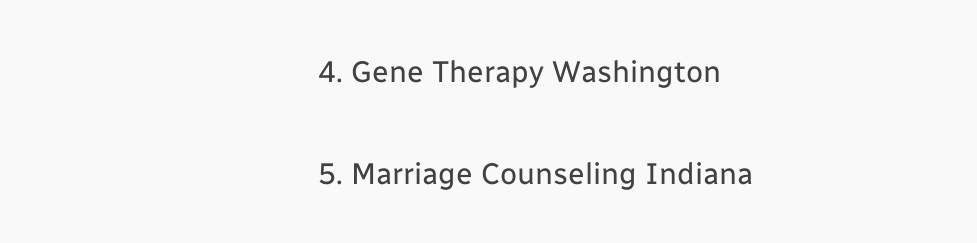4. Gene Therapy Washington

5. Marriage Counseling Indiana